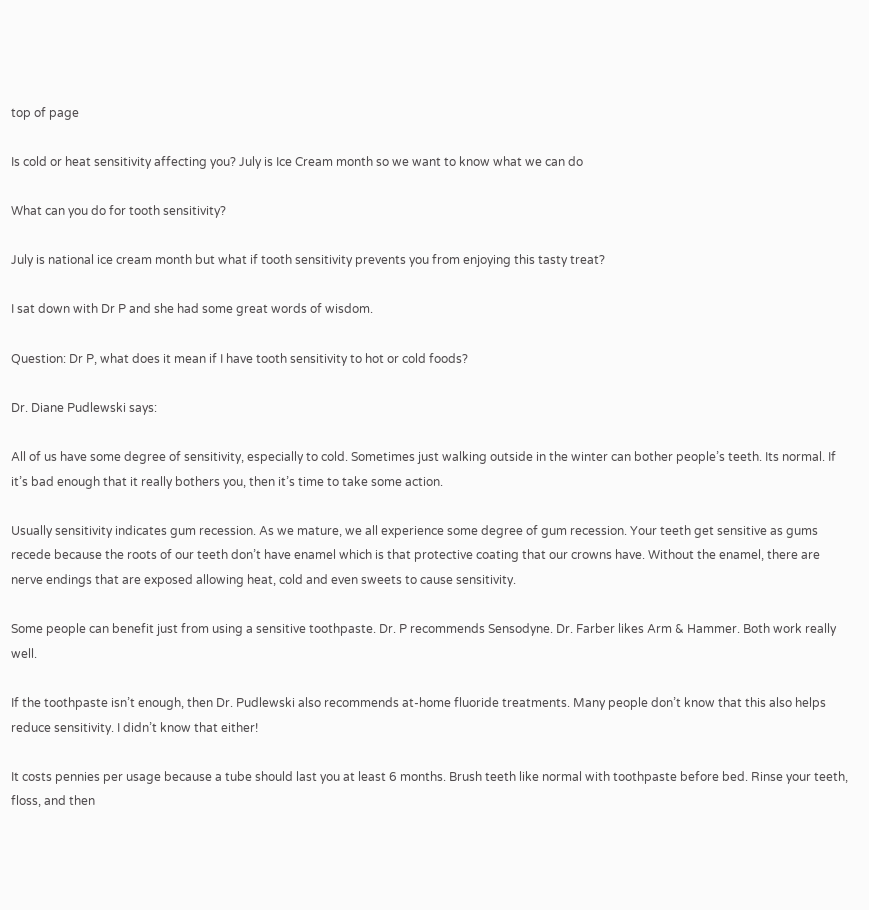top of page

Is cold or heat sensitivity affecting you? July is Ice Cream month so we want to know what we can do

What can you do for tooth sensitivity?

July is national ice cream month but what if tooth sensitivity prevents you from enjoying this tasty treat?

I sat down with Dr P and she had some great words of wisdom.

Question: Dr P, what does it mean if I have tooth sensitivity to hot or cold foods?

Dr. Diane Pudlewski says:

All of us have some degree of sensitivity, especially to cold. Sometimes just walking outside in the winter can bother people’s teeth. Its normal. If it’s bad enough that it really bothers you, then it’s time to take some action.

Usually sensitivity indicates gum recession. As we mature, we all experience some degree of gum recession. Your teeth get sensitive as gums recede because the roots of our teeth don’t have enamel which is that protective coating that our crowns have. Without the enamel, there are nerve endings that are exposed allowing heat, cold and even sweets to cause sensitivity.

Some people can benefit just from using a sensitive toothpaste. Dr. P recommends Sensodyne. Dr. Farber likes Arm & Hammer. Both work really well.

If the toothpaste isn’t enough, then Dr. Pudlewski also recommends at-home fluoride treatments. Many people don’t know that this also helps reduce sensitivity. I didn’t know that either!

It costs pennies per usage because a tube should last you at least 6 months. Brush teeth like normal with toothpaste before bed. Rinse your teeth, floss, and then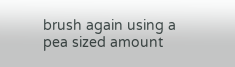brush again using a pea sized amount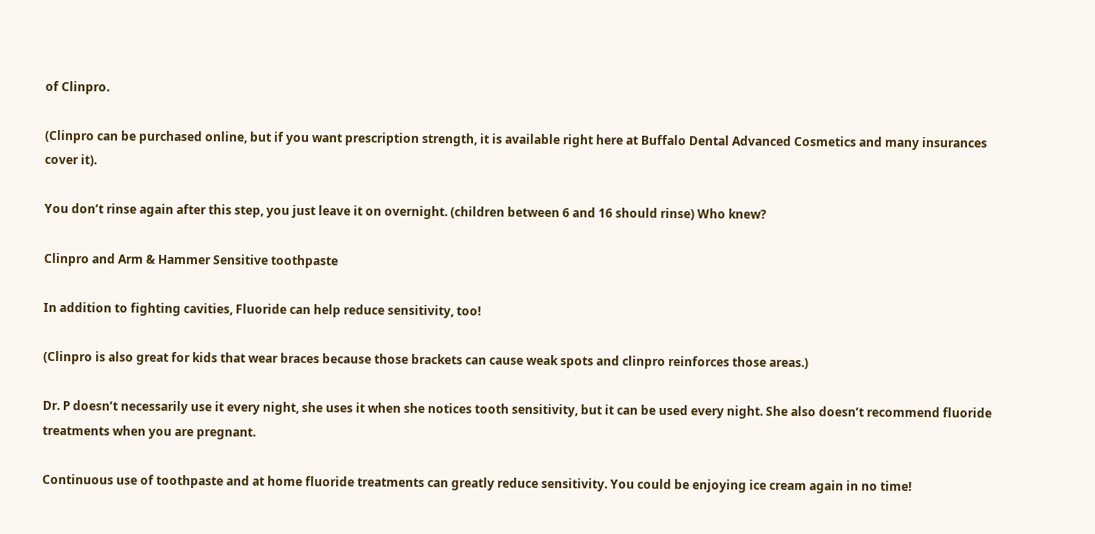of Clinpro.

(Clinpro can be purchased online, but if you want prescription strength, it is available right here at Buffalo Dental Advanced Cosmetics and many insurances cover it).

You don’t rinse again after this step, you just leave it on overnight. (children between 6 and 16 should rinse) Who knew?

Clinpro and Arm & Hammer Sensitive toothpaste

In addition to fighting cavities, Fluoride can help reduce sensitivity, too!

(Clinpro is also great for kids that wear braces because those brackets can cause weak spots and clinpro reinforces those areas.)

Dr. P doesn’t necessarily use it every night, she uses it when she notices tooth sensitivity, but it can be used every night. She also doesn’t recommend fluoride treatments when you are pregnant.

Continuous use of toothpaste and at home fluoride treatments can greatly reduce sensitivity. You could be enjoying ice cream again in no time!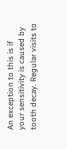An exception to this is if your sensitivity is caused by tooth decay. Regular visits to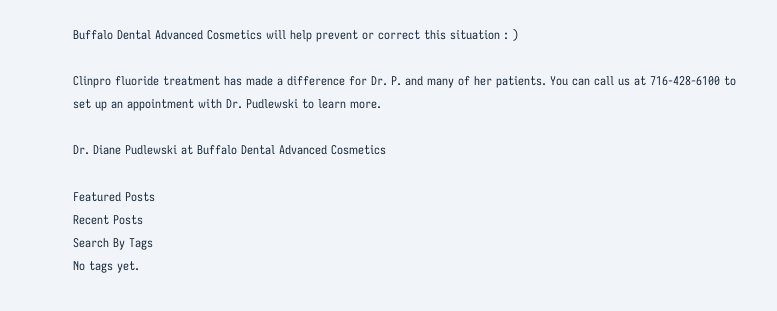Buffalo Dental Advanced Cosmetics will help prevent or correct this situation : )

Clinpro fluoride treatment has made a difference for Dr. P. and many of her patients. You can call us at 716-428-6100 to set up an appointment with Dr. Pudlewski to learn more.

Dr. Diane Pudlewski at Buffalo Dental Advanced Cosmetics

Featured Posts
Recent Posts
Search By Tags
No tags yet.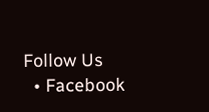Follow Us
  • Facebook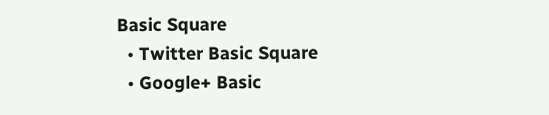Basic Square
  • Twitter Basic Square
  • Google+ Basic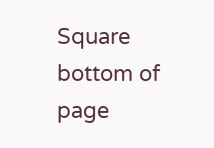Square
bottom of page